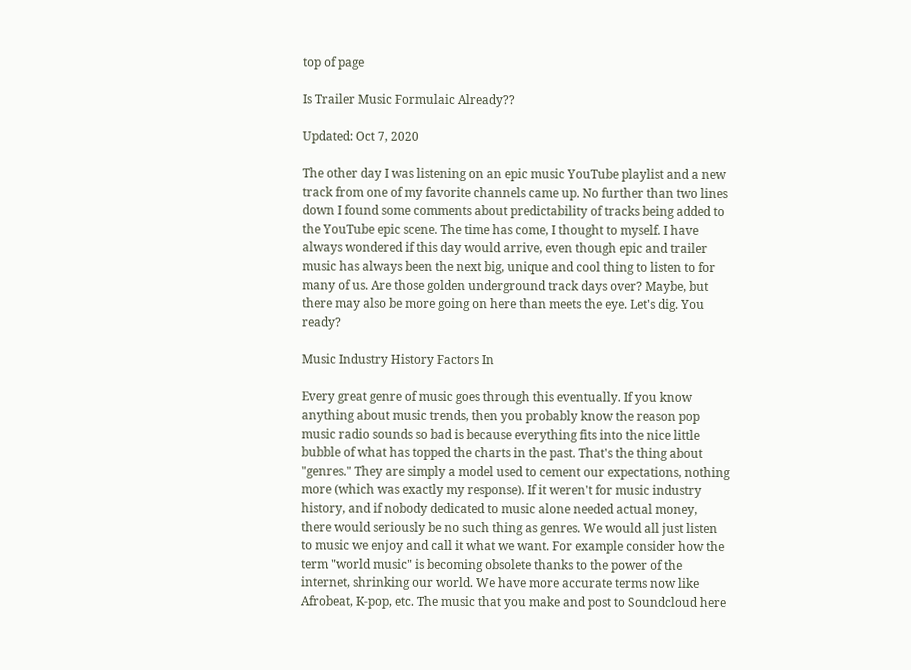top of page

Is Trailer Music Formulaic Already??

Updated: Oct 7, 2020

The other day I was listening on an epic music YouTube playlist and a new track from one of my favorite channels came up. No further than two lines down I found some comments about predictability of tracks being added to the YouTube epic scene. The time has come, I thought to myself. I have always wondered if this day would arrive, even though epic and trailer music has always been the next big, unique and cool thing to listen to for many of us. Are those golden underground track days over? Maybe, but there may also be more going on here than meets the eye. Let's dig. You ready?

Music Industry History Factors In

Every great genre of music goes through this eventually. If you know anything about music trends, then you probably know the reason pop music radio sounds so bad is because everything fits into the nice little bubble of what has topped the charts in the past. That's the thing about "genres." They are simply a model used to cement our expectations, nothing more (which was exactly my response). If it weren't for music industry history, and if nobody dedicated to music alone needed actual money, there would seriously be no such thing as genres. We would all just listen to music we enjoy and call it what we want. For example consider how the term "world music" is becoming obsolete thanks to the power of the internet, shrinking our world. We have more accurate terms now like Afrobeat, K-pop, etc. The music that you make and post to Soundcloud here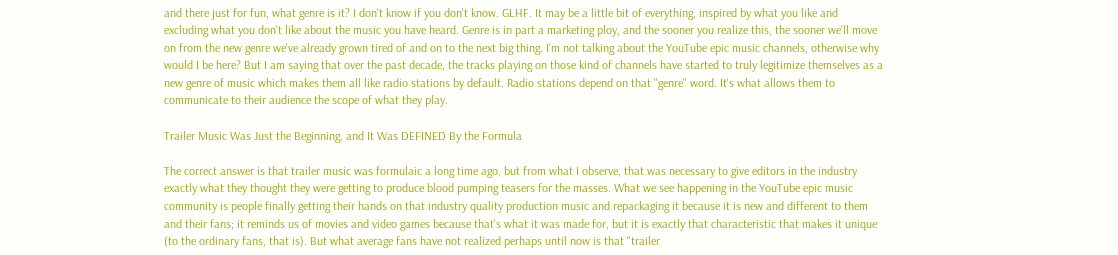and there just for fun, what genre is it? I don't know if you don't know. GLHF. It may be a little bit of everything, inspired by what you like and excluding what you don't like about the music you have heard. Genre is in part a marketing ploy, and the sooner you realize this, the sooner we'll move on from the new genre we've already grown tired of and on to the next big thing. I'm not talking about the YouTube epic music channels, otherwise why would I be here? But I am saying that over the past decade, the tracks playing on those kind of channels have started to truly legitimize themselves as a new genre of music which makes them all like radio stations by default. Radio stations depend on that "genre" word. It's what allows them to communicate to their audience the scope of what they play.

Trailer Music Was Just the Beginning, and It Was DEFINED By the Formula

The correct answer is that trailer music was formulaic a long time ago, but from what I observe, that was necessary to give editors in the industry exactly what they thought they were getting to produce blood pumping teasers for the masses. What we see happening in the YouTube epic music community is people finally getting their hands on that industry quality production music and repackaging it because it is new and different to them and their fans; it reminds us of movies and video games because that's what it was made for, but it is exactly that characteristic that makes it unique (to the ordinary fans, that is). But what average fans have not realized perhaps until now is that "trailer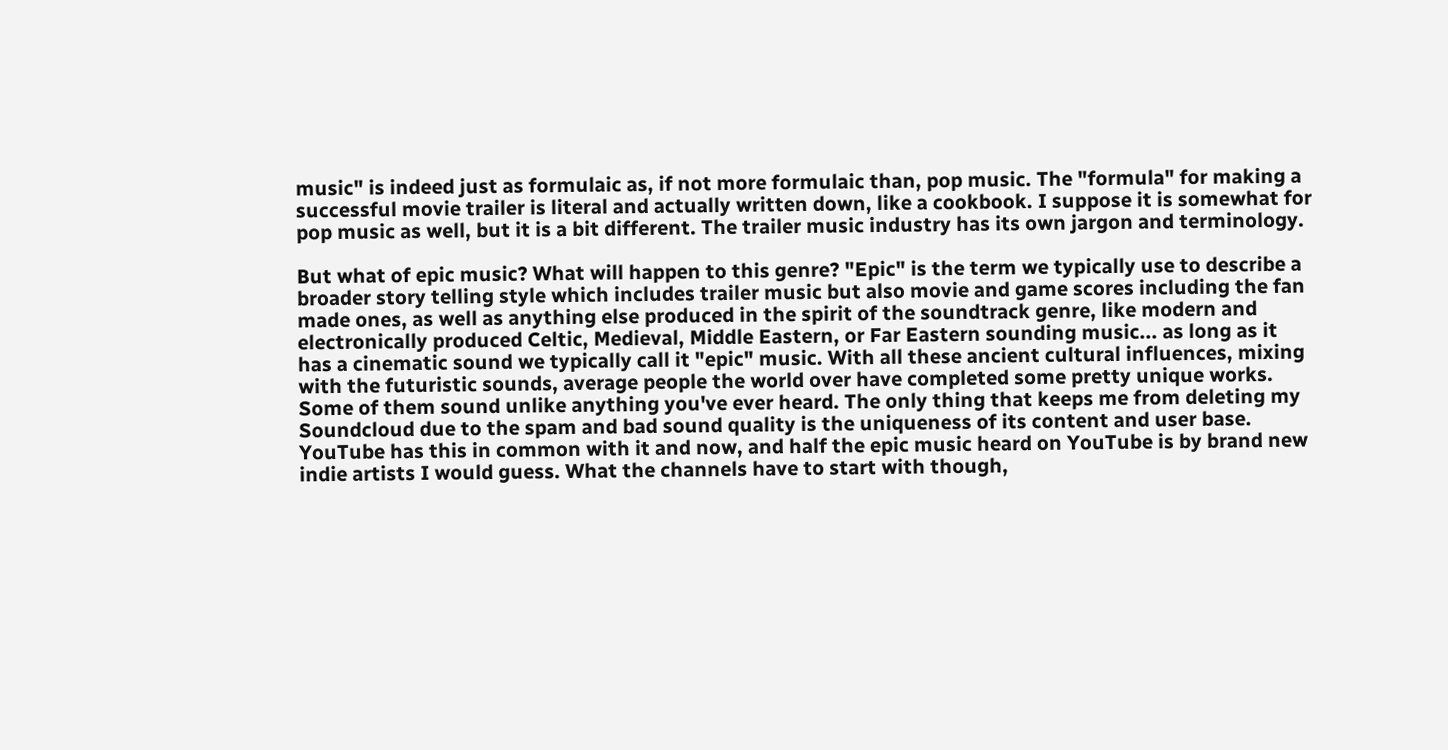music" is indeed just as formulaic as, if not more formulaic than, pop music. The "formula" for making a successful movie trailer is literal and actually written down, like a cookbook. I suppose it is somewhat for pop music as well, but it is a bit different. The trailer music industry has its own jargon and terminology.

But what of epic music? What will happen to this genre? "Epic" is the term we typically use to describe a broader story telling style which includes trailer music but also movie and game scores including the fan made ones, as well as anything else produced in the spirit of the soundtrack genre, like modern and electronically produced Celtic, Medieval, Middle Eastern, or Far Eastern sounding music... as long as it has a cinematic sound we typically call it "epic" music. With all these ancient cultural influences, mixing with the futuristic sounds, average people the world over have completed some pretty unique works. Some of them sound unlike anything you've ever heard. The only thing that keeps me from deleting my Soundcloud due to the spam and bad sound quality is the uniqueness of its content and user base. YouTube has this in common with it and now, and half the epic music heard on YouTube is by brand new indie artists I would guess. What the channels have to start with though,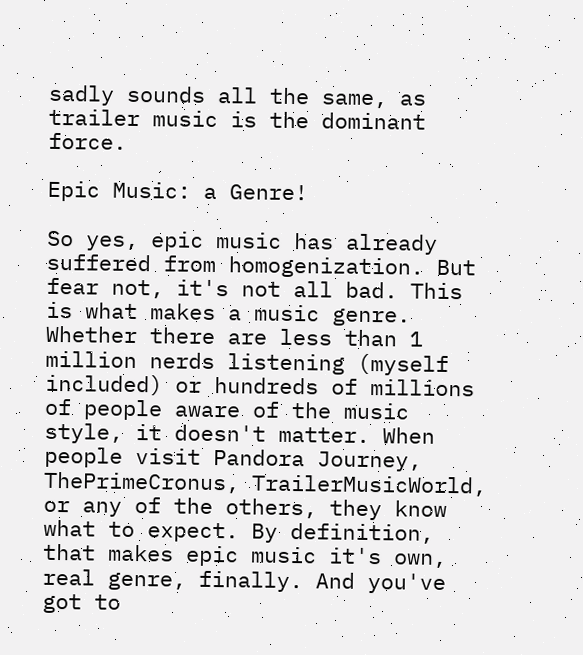sadly sounds all the same, as trailer music is the dominant force.

Epic Music: a Genre!

So yes, epic music has already suffered from homogenization. But fear not, it's not all bad. This is what makes a music genre. Whether there are less than 1 million nerds listening (myself included) or hundreds of millions of people aware of the music style, it doesn't matter. When people visit Pandora Journey, ThePrimeCronus, TrailerMusicWorld, or any of the others, they know what to expect. By definition, that makes epic music it's own, real genre, finally. And you've got to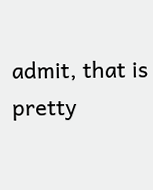admit, that is pretty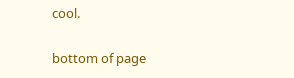cool.


bottom of page